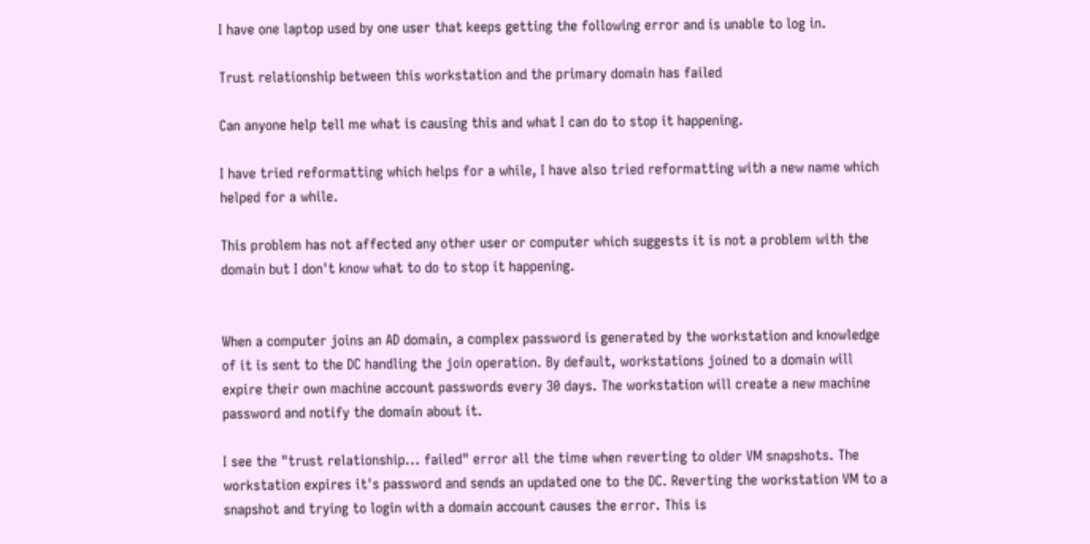I have one laptop used by one user that keeps getting the following error and is unable to log in.

Trust relationship between this workstation and the primary domain has failed

Can anyone help tell me what is causing this and what I can do to stop it happening.

I have tried reformatting which helps for a while, I have also tried reformatting with a new name which helped for a while.

This problem has not affected any other user or computer which suggests it is not a problem with the domain but I don't know what to do to stop it happening.


When a computer joins an AD domain, a complex password is generated by the workstation and knowledge of it is sent to the DC handling the join operation. By default, workstations joined to a domain will expire their own machine account passwords every 30 days. The workstation will create a new machine password and notify the domain about it.

I see the "trust relationship... failed" error all the time when reverting to older VM snapshots. The workstation expires it's password and sends an updated one to the DC. Reverting the workstation VM to a snapshot and trying to login with a domain account causes the error. This is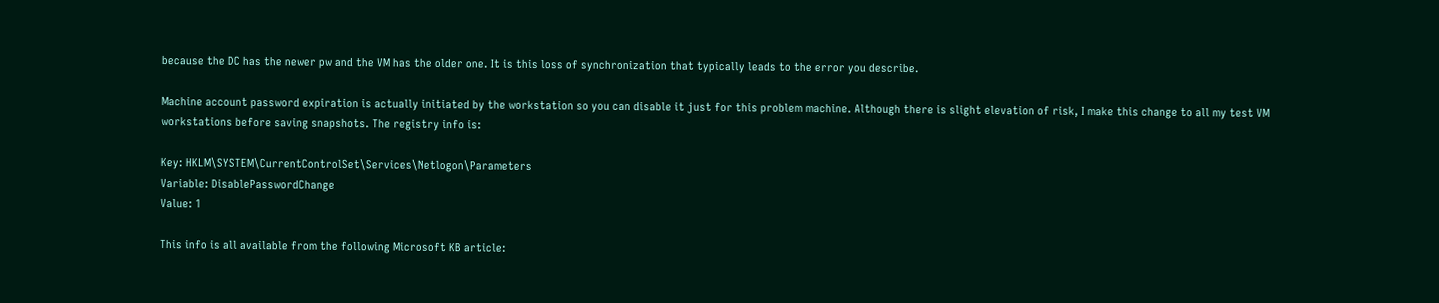because the DC has the newer pw and the VM has the older one. It is this loss of synchronization that typically leads to the error you describe.

Machine account password expiration is actually initiated by the workstation so you can disable it just for this problem machine. Although there is slight elevation of risk, I make this change to all my test VM workstations before saving snapshots. The registry info is:

Key: HKLM\SYSTEM\CurrentControlSet\Services\Netlogon\Parameters
Variable: DisablePasswordChange
Value: 1

This info is all available from the following Microsoft KB article: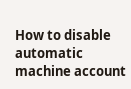How to disable automatic machine account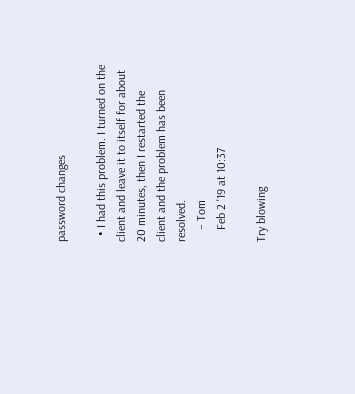password changes

  • I had this problem. I turned on the client and leave it to itself for about 20 minutes, then I restarted the client and the problem has been resolved.
    – Tom
    Feb 2 '19 at 10:37

Try blowing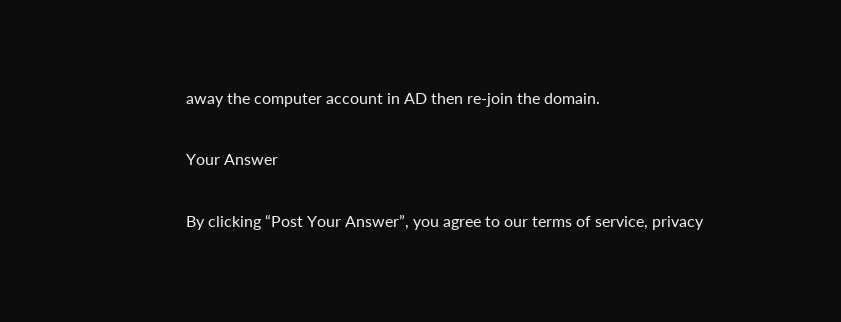away the computer account in AD then re-join the domain.

Your Answer

By clicking “Post Your Answer”, you agree to our terms of service, privacy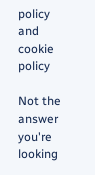policy and cookie policy

Not the answer you're looking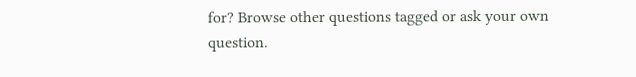for? Browse other questions tagged or ask your own question.